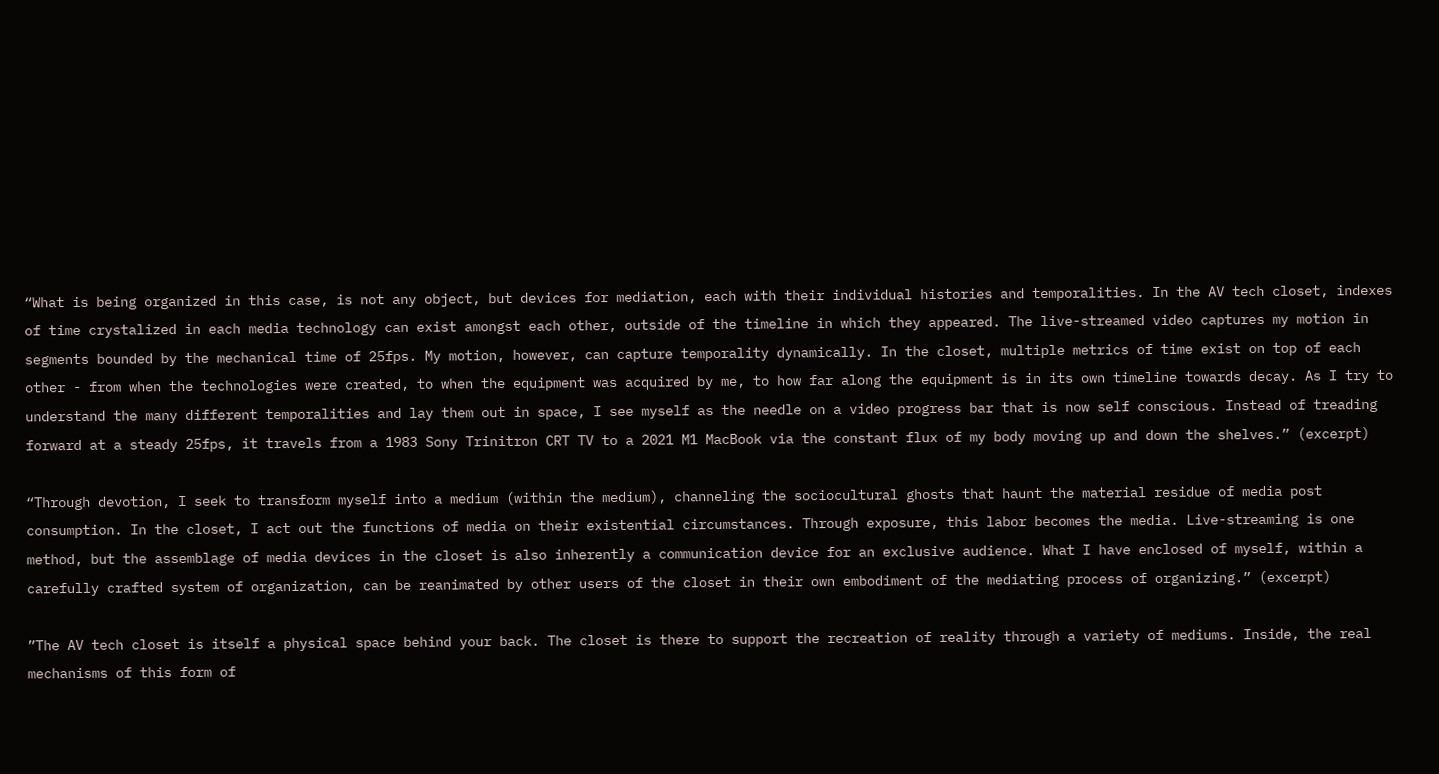“What is being organized in this case, is not any object, but devices for mediation, each with their individual histories and temporalities. In the AV tech closet, indexes of time crystalized in each media technology can exist amongst each other, outside of the timeline in which they appeared. The live-streamed video captures my motion in segments bounded by the mechanical time of 25fps. My motion, however, can capture temporality dynamically. In the closet, multiple metrics of time exist on top of each other - from when the technologies were created, to when the equipment was acquired by me, to how far along the equipment is in its own timeline towards decay. As I try to understand the many different temporalities and lay them out in space, I see myself as the needle on a video progress bar that is now self conscious. Instead of treading forward at a steady 25fps, it travels from a 1983 Sony Trinitron CRT TV to a 2021 M1 MacBook via the constant flux of my body moving up and down the shelves.” (excerpt)

“Through devotion, I seek to transform myself into a medium (within the medium), channeling the sociocultural ghosts that haunt the material residue of media post consumption. In the closet, I act out the functions of media on their existential circumstances. Through exposure, this labor becomes the media. Live-streaming is one method, but the assemblage of media devices in the closet is also inherently a communication device for an exclusive audience. What I have enclosed of myself, within a carefully crafted system of organization, can be reanimated by other users of the closet in their own embodiment of the mediating process of organizing.” (excerpt)

”The AV tech closet is itself a physical space behind your back. The closet is there to support the recreation of reality through a variety of mediums. Inside, the real mechanisms of this form of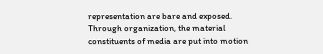representation are bare and exposed. Through organization, the material constituents of media are put into motion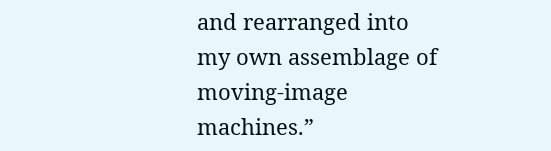and rearranged into my own assemblage of moving-image machines.”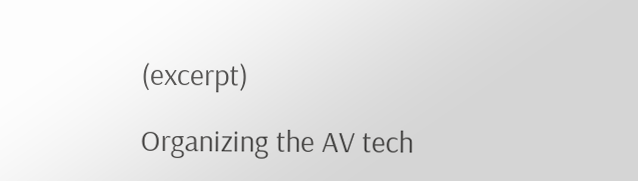(excerpt)

Organizing the AV tech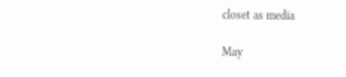closet as media

May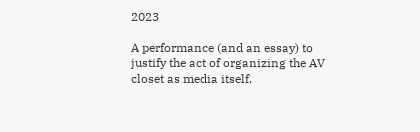2023

A performance (and an essay) to justify the act of organizing the AV closet as media itself.